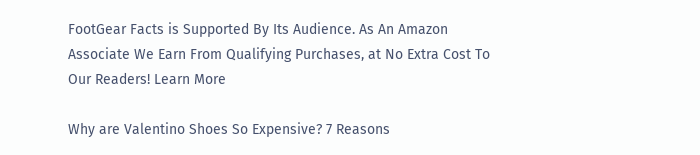FootGear Facts is Supported By Its Audience. As An Amazon Associate We Earn From Qualifying Purchases, at No Extra Cost To Our Readers! Learn More

Why are Valentino Shoes So Expensive? 7 Reasons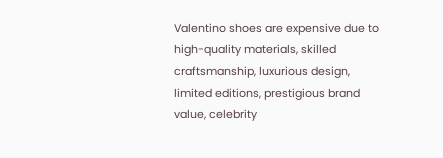Valentino shoes are expensive due to high-quality materials, skilled craftsmanship, luxurious design, limited editions, prestigious brand value, celebrity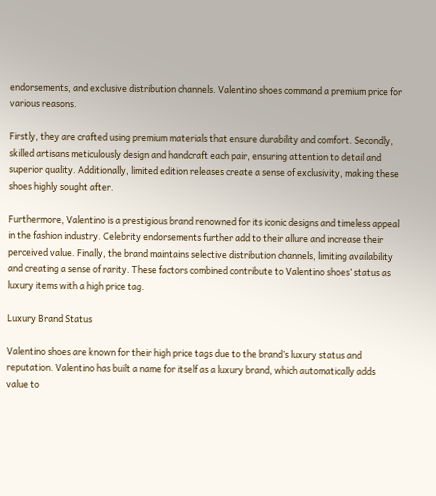endorsements, and exclusive distribution channels. Valentino shoes command a premium price for various reasons.

Firstly, they are crafted using premium materials that ensure durability and comfort. Secondly, skilled artisans meticulously design and handcraft each pair, ensuring attention to detail and superior quality. Additionally, limited edition releases create a sense of exclusivity, making these shoes highly sought after.

Furthermore, Valentino is a prestigious brand renowned for its iconic designs and timeless appeal in the fashion industry. Celebrity endorsements further add to their allure and increase their perceived value. Finally, the brand maintains selective distribution channels, limiting availability and creating a sense of rarity. These factors combined contribute to Valentino shoes’ status as luxury items with a high price tag.

Luxury Brand Status

Valentino shoes are known for their high price tags due to the brand’s luxury status and reputation. Valentino has built a name for itself as a luxury brand, which automatically adds value to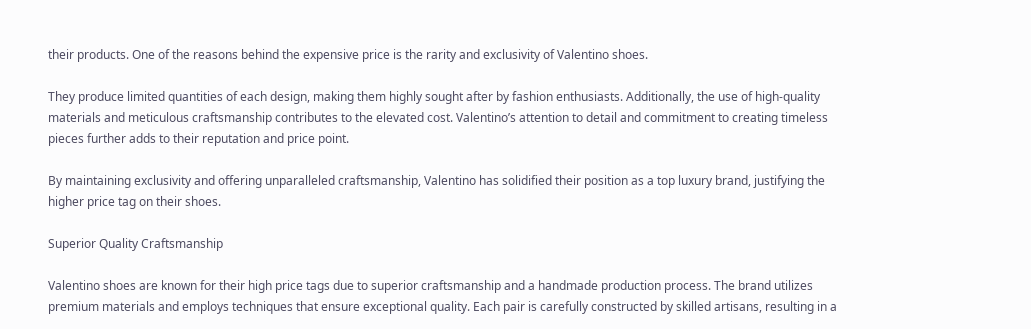their products. One of the reasons behind the expensive price is the rarity and exclusivity of Valentino shoes.

They produce limited quantities of each design, making them highly sought after by fashion enthusiasts. Additionally, the use of high-quality materials and meticulous craftsmanship contributes to the elevated cost. Valentino’s attention to detail and commitment to creating timeless pieces further adds to their reputation and price point.

By maintaining exclusivity and offering unparalleled craftsmanship, Valentino has solidified their position as a top luxury brand, justifying the higher price tag on their shoes.

Superior Quality Craftsmanship

Valentino shoes are known for their high price tags due to superior craftsmanship and a handmade production process. The brand utilizes premium materials and employs techniques that ensure exceptional quality. Each pair is carefully constructed by skilled artisans, resulting in a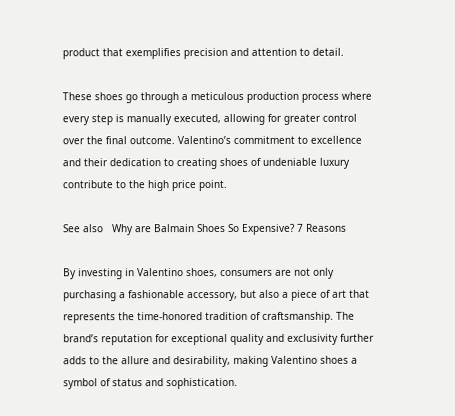product that exemplifies precision and attention to detail.

These shoes go through a meticulous production process where every step is manually executed, allowing for greater control over the final outcome. Valentino’s commitment to excellence and their dedication to creating shoes of undeniable luxury contribute to the high price point.

See also   Why are Balmain Shoes So Expensive? 7 Reasons

By investing in Valentino shoes, consumers are not only purchasing a fashionable accessory, but also a piece of art that represents the time-honored tradition of craftsmanship. The brand’s reputation for exceptional quality and exclusivity further adds to the allure and desirability, making Valentino shoes a symbol of status and sophistication.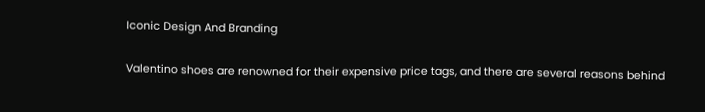Iconic Design And Branding

Valentino shoes are renowned for their expensive price tags, and there are several reasons behind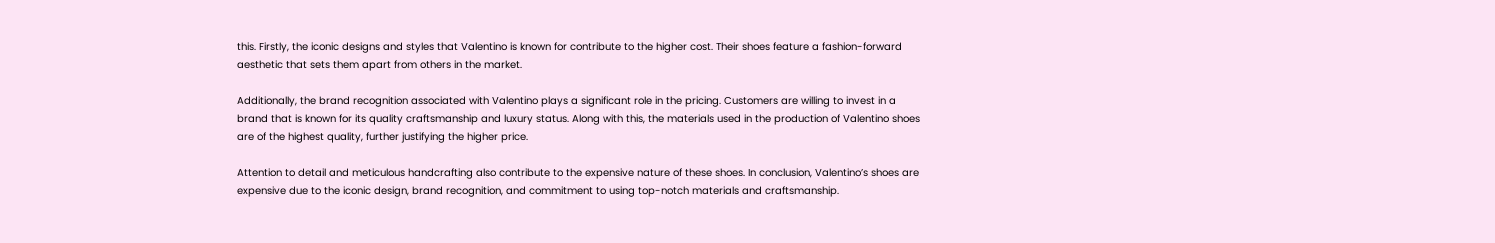this. Firstly, the iconic designs and styles that Valentino is known for contribute to the higher cost. Their shoes feature a fashion-forward aesthetic that sets them apart from others in the market.

Additionally, the brand recognition associated with Valentino plays a significant role in the pricing. Customers are willing to invest in a brand that is known for its quality craftsmanship and luxury status. Along with this, the materials used in the production of Valentino shoes are of the highest quality, further justifying the higher price.

Attention to detail and meticulous handcrafting also contribute to the expensive nature of these shoes. In conclusion, Valentino’s shoes are expensive due to the iconic design, brand recognition, and commitment to using top-notch materials and craftsmanship.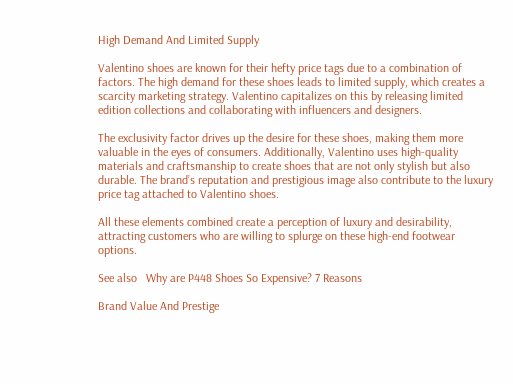High Demand And Limited Supply

Valentino shoes are known for their hefty price tags due to a combination of factors. The high demand for these shoes leads to limited supply, which creates a scarcity marketing strategy. Valentino capitalizes on this by releasing limited edition collections and collaborating with influencers and designers.

The exclusivity factor drives up the desire for these shoes, making them more valuable in the eyes of consumers. Additionally, Valentino uses high-quality materials and craftsmanship to create shoes that are not only stylish but also durable. The brand’s reputation and prestigious image also contribute to the luxury price tag attached to Valentino shoes.

All these elements combined create a perception of luxury and desirability, attracting customers who are willing to splurge on these high-end footwear options.

See also   Why are P448 Shoes So Expensive? 7 Reasons

Brand Value And Prestige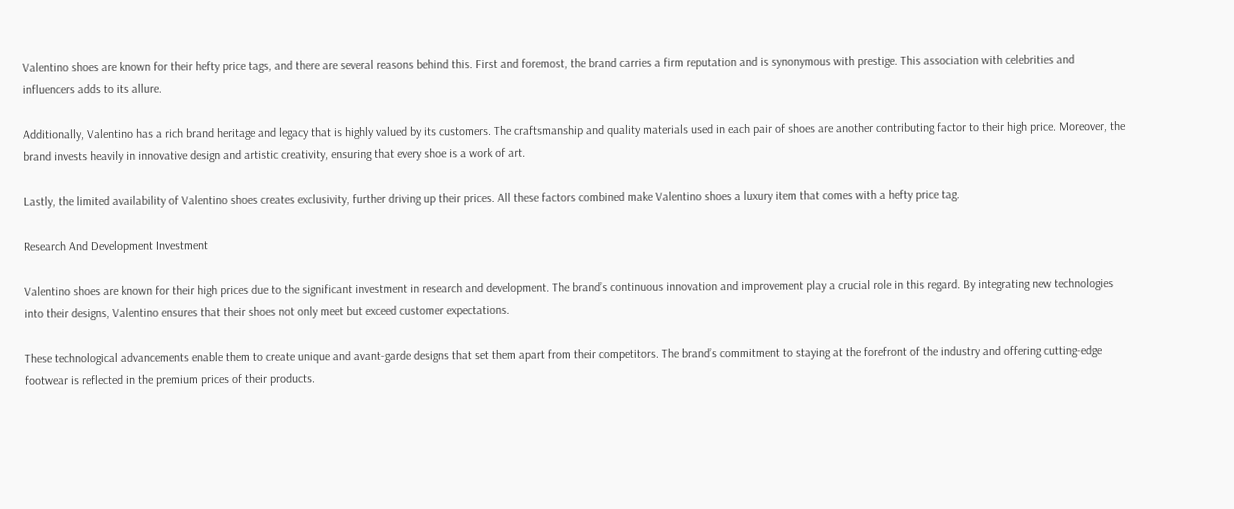Valentino shoes are known for their hefty price tags, and there are several reasons behind this. First and foremost, the brand carries a firm reputation and is synonymous with prestige. This association with celebrities and influencers adds to its allure.

Additionally, Valentino has a rich brand heritage and legacy that is highly valued by its customers. The craftsmanship and quality materials used in each pair of shoes are another contributing factor to their high price. Moreover, the brand invests heavily in innovative design and artistic creativity, ensuring that every shoe is a work of art.

Lastly, the limited availability of Valentino shoes creates exclusivity, further driving up their prices. All these factors combined make Valentino shoes a luxury item that comes with a hefty price tag.

Research And Development Investment

Valentino shoes are known for their high prices due to the significant investment in research and development. The brand’s continuous innovation and improvement play a crucial role in this regard. By integrating new technologies into their designs, Valentino ensures that their shoes not only meet but exceed customer expectations.

These technological advancements enable them to create unique and avant-garde designs that set them apart from their competitors. The brand’s commitment to staying at the forefront of the industry and offering cutting-edge footwear is reflected in the premium prices of their products.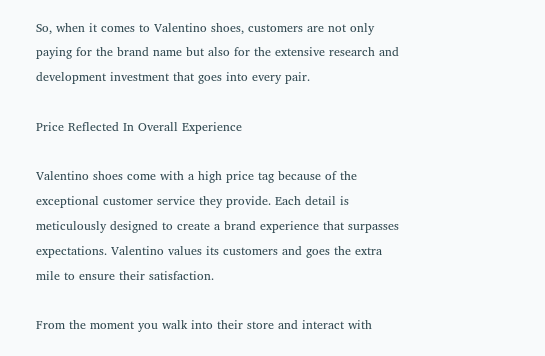So, when it comes to Valentino shoes, customers are not only paying for the brand name but also for the extensive research and development investment that goes into every pair.

Price Reflected In Overall Experience

Valentino shoes come with a high price tag because of the exceptional customer service they provide. Each detail is meticulously designed to create a brand experience that surpasses expectations. Valentino values its customers and goes the extra mile to ensure their satisfaction.

From the moment you walk into their store and interact with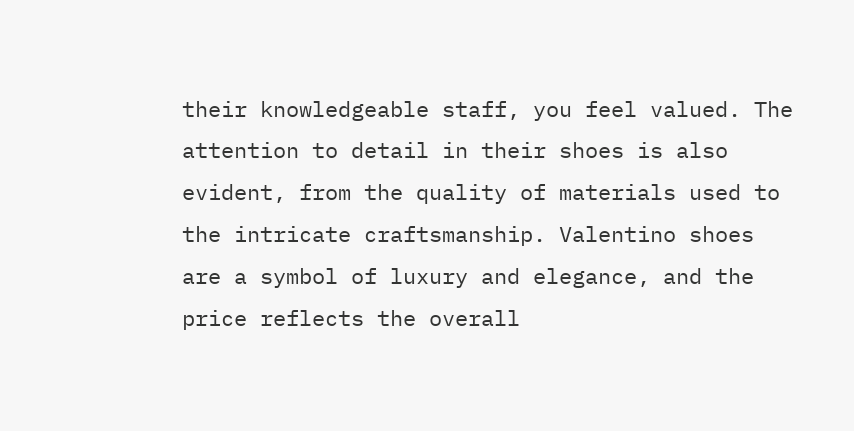their knowledgeable staff, you feel valued. The attention to detail in their shoes is also evident, from the quality of materials used to the intricate craftsmanship. Valentino shoes are a symbol of luxury and elegance, and the price reflects the overall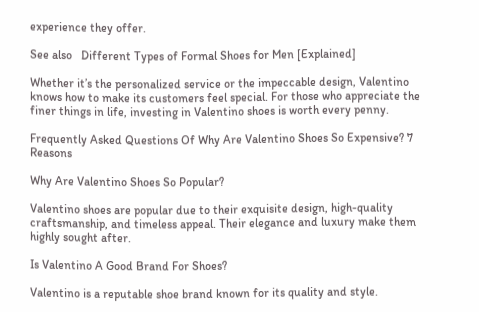experience they offer.

See also   Different Types of Formal Shoes for Men [Explained]

Whether it’s the personalized service or the impeccable design, Valentino knows how to make its customers feel special. For those who appreciate the finer things in life, investing in Valentino shoes is worth every penny.

Frequently Asked Questions Of Why Are Valentino Shoes So Expensive? 7 Reasons

Why Are Valentino Shoes So Popular?

Valentino shoes are popular due to their exquisite design, high-quality craftsmanship, and timeless appeal. Their elegance and luxury make them highly sought after.

Is Valentino A Good Brand For Shoes?

Valentino is a reputable shoe brand known for its quality and style.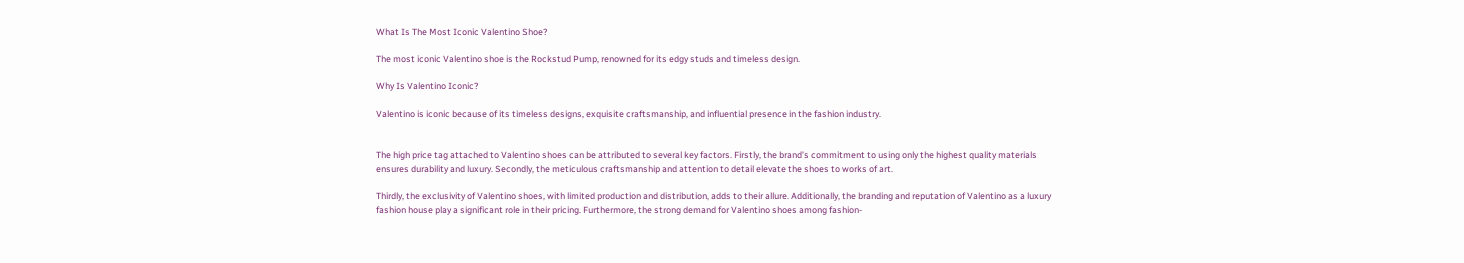What Is The Most Iconic Valentino Shoe?

The most iconic Valentino shoe is the Rockstud Pump, renowned for its edgy studs and timeless design.

Why Is Valentino Iconic?

Valentino is iconic because of its timeless designs, exquisite craftsmanship, and influential presence in the fashion industry.


The high price tag attached to Valentino shoes can be attributed to several key factors. Firstly, the brand’s commitment to using only the highest quality materials ensures durability and luxury. Secondly, the meticulous craftsmanship and attention to detail elevate the shoes to works of art.

Thirdly, the exclusivity of Valentino shoes, with limited production and distribution, adds to their allure. Additionally, the branding and reputation of Valentino as a luxury fashion house play a significant role in their pricing. Furthermore, the strong demand for Valentino shoes among fashion-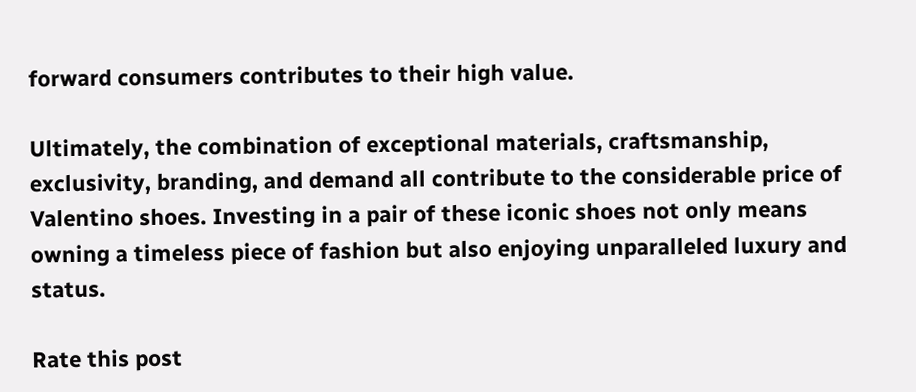forward consumers contributes to their high value.

Ultimately, the combination of exceptional materials, craftsmanship, exclusivity, branding, and demand all contribute to the considerable price of Valentino shoes. Investing in a pair of these iconic shoes not only means owning a timeless piece of fashion but also enjoying unparalleled luxury and status.

Rate this post